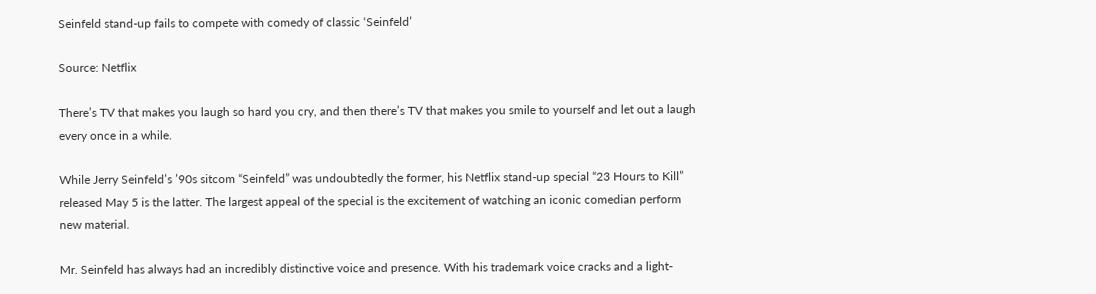Seinfeld stand-up fails to compete with comedy of classic ‘Seinfeld’

Source: Netflix

There’s TV that makes you laugh so hard you cry, and then there’s TV that makes you smile to yourself and let out a laugh every once in a while.

While Jerry Seinfeld’s ’90s sitcom “Seinfeld” was undoubtedly the former, his Netflix stand-up special “23 Hours to Kill” released May 5 is the latter. The largest appeal of the special is the excitement of watching an iconic comedian perform new material.

Mr. Seinfeld has always had an incredibly distinctive voice and presence. With his trademark voice cracks and a light-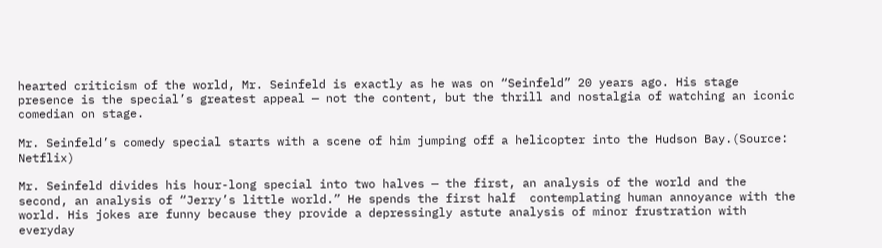hearted criticism of the world, Mr. Seinfeld is exactly as he was on “Seinfeld” 20 years ago. His stage presence is the special’s greatest appeal — not the content, but the thrill and nostalgia of watching an iconic comedian on stage.

Mr. Seinfeld’s comedy special starts with a scene of him jumping off a helicopter into the Hudson Bay.(Source: Netflix)

Mr. Seinfeld divides his hour-long special into two halves — the first, an analysis of the world and the second, an analysis of “Jerry’s little world.” He spends the first half  contemplating human annoyance with the world. His jokes are funny because they provide a depressingly astute analysis of minor frustration with everyday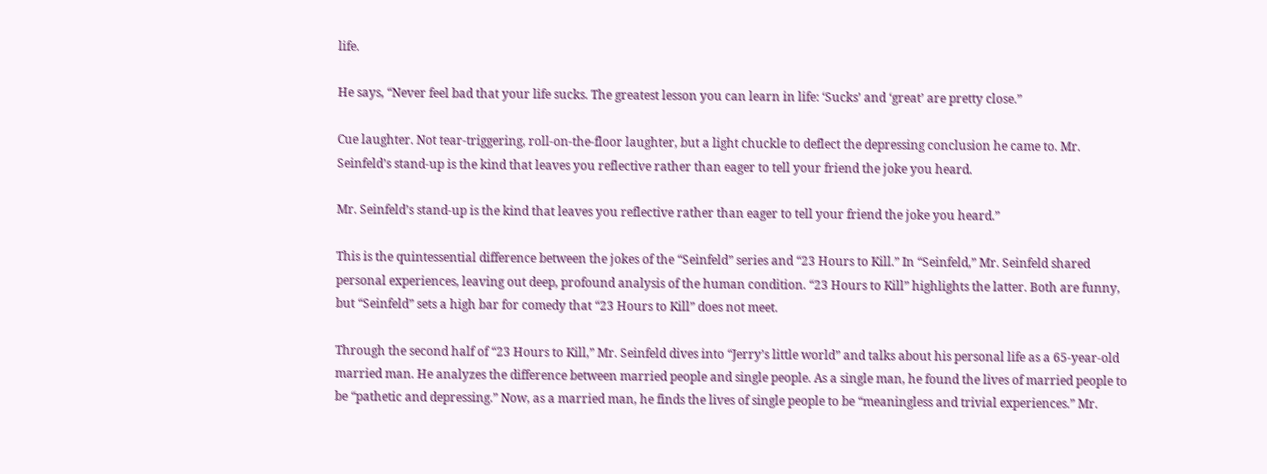life.

He says, “Never feel bad that your life sucks. The greatest lesson you can learn in life: ‘Sucks’ and ‘great’ are pretty close.”

Cue laughter. Not tear-triggering, roll-on-the-floor laughter, but a light chuckle to deflect the depressing conclusion he came to. Mr. Seinfeld’s stand-up is the kind that leaves you reflective rather than eager to tell your friend the joke you heard.

Mr. Seinfeld’s stand-up is the kind that leaves you reflective rather than eager to tell your friend the joke you heard.”

This is the quintessential difference between the jokes of the “Seinfeld” series and “23 Hours to Kill.” In “Seinfeld,” Mr. Seinfeld shared personal experiences, leaving out deep, profound analysis of the human condition. “23 Hours to Kill” highlights the latter. Both are funny, but “Seinfeld” sets a high bar for comedy that “23 Hours to Kill” does not meet.

Through the second half of “23 Hours to Kill,” Mr. Seinfeld dives into “Jerry’s little world” and talks about his personal life as a 65-year-old married man. He analyzes the difference between married people and single people. As a single man, he found the lives of married people to be “pathetic and depressing.” Now, as a married man, he finds the lives of single people to be “meaningless and trivial experiences.” Mr.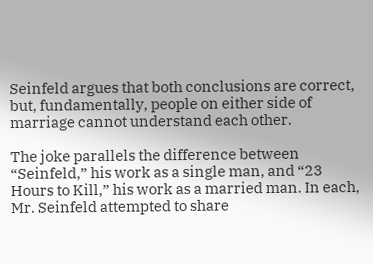Seinfeld argues that both conclusions are correct, but, fundamentally, people on either side of marriage cannot understand each other.

The joke parallels the difference between “Seinfeld,” his work as a single man, and “23 Hours to Kill,” his work as a married man. In each, Mr. Seinfeld attempted to share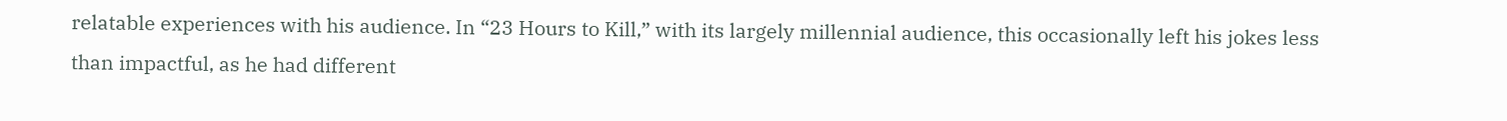relatable experiences with his audience. In “23 Hours to Kill,” with its largely millennial audience, this occasionally left his jokes less than impactful, as he had different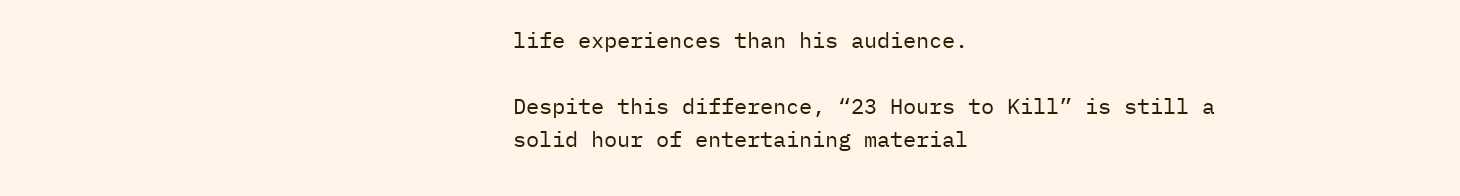life experiences than his audience.

Despite this difference, “23 Hours to Kill” is still a solid hour of entertaining material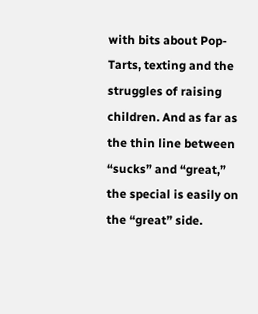with bits about Pop-Tarts, texting and the struggles of raising children. And as far as the thin line between “sucks” and “great,” the special is easily on the “great” side.